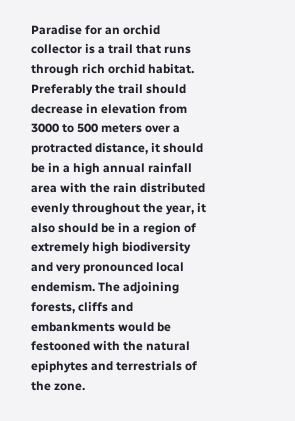Paradise for an orchid collector is a trail that runs through rich orchid habitat. Preferably the trail should decrease in elevation from 3000 to 500 meters over a protracted distance, it should be in a high annual rainfall area with the rain distributed evenly throughout the year, it also should be in a region of extremely high biodiversity and very pronounced local endemism. The adjoining forests, cliffs and embankments would be festooned with the natural epiphytes and terrestrials of the zone.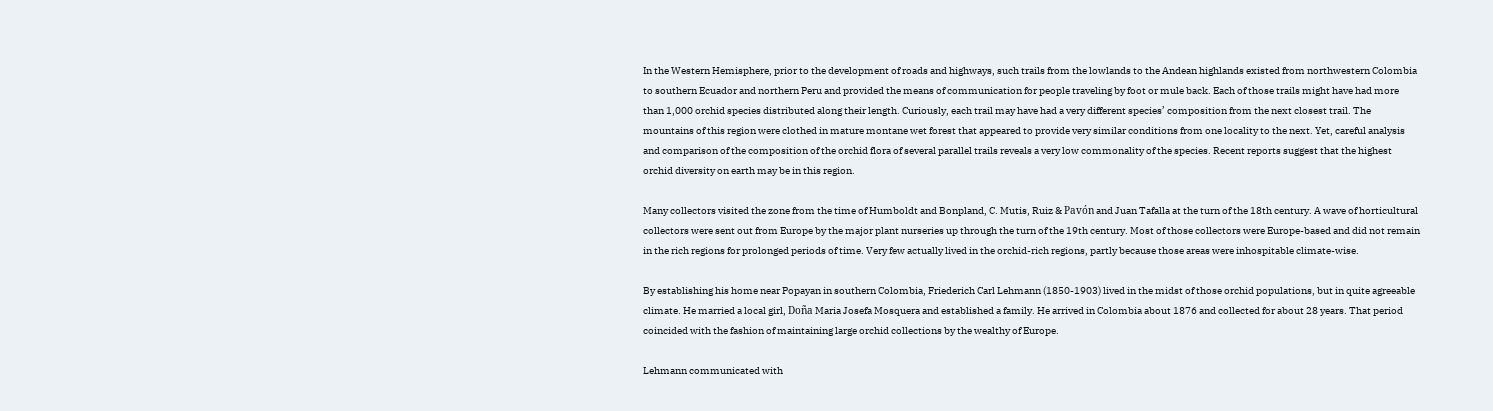In the Western Hemisphere, prior to the development of roads and highways, such trails from the lowlands to the Andean highlands existed from northwestern Colombia to southern Ecuador and northern Peru and provided the means of communication for people traveling by foot or mule back. Each of those trails might have had more than 1,000 orchid species distributed along their length. Curiously, each trail may have had a very different species’ composition from the next closest trail. The mountains of this region were clothed in mature montane wet forest that appeared to provide very similar conditions from one locality to the next. Yet, careful analysis and comparison of the composition of the orchid flora of several parallel trails reveals a very low commonality of the species. Recent reports suggest that the highest orchid diversity on earth may be in this region.

Many collectors visited the zone from the time of Humboldt and Bonpland, C. Mutis, Ruiz & Pavón and Juan Tafalla at the turn of the 18th century. A wave of horticultural collectors were sent out from Europe by the major plant nurseries up through the turn of the 19th century. Most of those collectors were Europe-based and did not remain in the rich regions for prolonged periods of time. Very few actually lived in the orchid-rich regions, partly because those areas were inhospitable climate-wise.

By establishing his home near Popayan in southern Colombia, Friederich Carl Lehmann (1850-1903) lived in the midst of those orchid populations, but in quite agreeable climate. He married a local girl, Doña Maria Josefa Mosquera and established a family. He arrived in Colombia about 1876 and collected for about 28 years. That period coincided with the fashion of maintaining large orchid collections by the wealthy of Europe.

Lehmann communicated with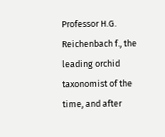Professor H.G. Reichenbach f., the leading orchid taxonomist of the time, and after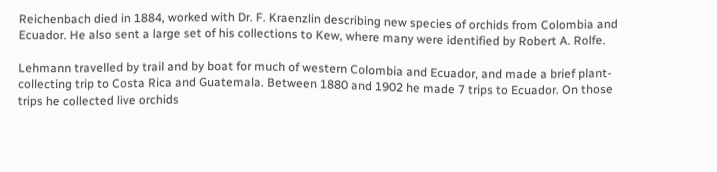Reichenbach died in 1884, worked with Dr. F. Kraenzlin describing new species of orchids from Colombia and Ecuador. He also sent a large set of his collections to Kew, where many were identified by Robert A. Rolfe.

Lehmann travelled by trail and by boat for much of western Colombia and Ecuador, and made a brief plant- collecting trip to Costa Rica and Guatemala. Between 1880 and 1902 he made 7 trips to Ecuador. On those trips he collected live orchids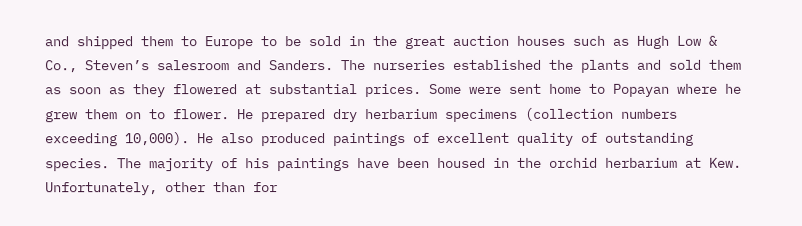and shipped them to Europe to be sold in the great auction houses such as Hugh Low & Co., Steven’s salesroom and Sanders. The nurseries established the plants and sold them as soon as they flowered at substantial prices. Some were sent home to Popayan where he grew them on to flower. He prepared dry herbarium specimens (collection numbers exceeding 10,000). He also produced paintings of excellent quality of outstanding species. The majority of his paintings have been housed in the orchid herbarium at Kew. Unfortunately, other than for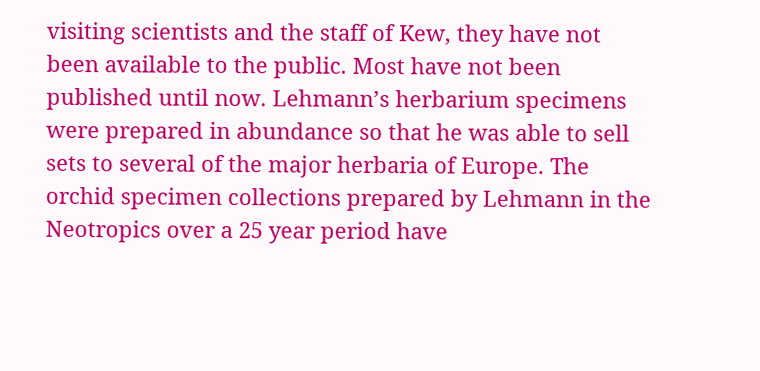visiting scientists and the staff of Kew, they have not been available to the public. Most have not been published until now. Lehmann’s herbarium specimens were prepared in abundance so that he was able to sell sets to several of the major herbaria of Europe. The orchid specimen collections prepared by Lehmann in the Neotropics over a 25 year period have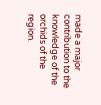made a major contribution to the knowledge of the orchids of the region.